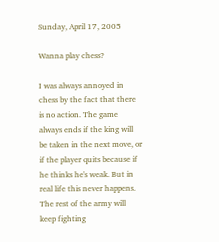Sunday, April 17, 2005

Wanna play chess?

I was always annoyed in chess by the fact that there is no action. The game always ends if the king will be taken in the next move, or if the player quits because if he thinks he's weak. But in real life this never happens. The rest of the army will keep fighting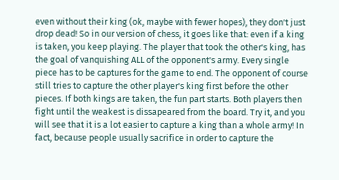even without their king (ok, maybe with fewer hopes), they don't just drop dead! So in our version of chess, it goes like that: even if a king is taken, you keep playing. The player that took the other's king, has the goal of vanquishing ALL of the opponent's army. Every single piece has to be captures for the game to end. The opponent of course still tries to capture the other player's king first before the other pieces. If both kings are taken, the fun part starts. Both players then fight until the weakest is dissapeared from the board. Try it, and you will see that it is a lot easier to capture a king than a whole army! In fact, because people usually sacrifice in order to capture the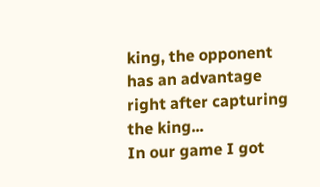king, the opponent has an advantage right after capturing the king...
In our game I got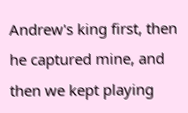Andrew's king first, then he captured mine, and then we kept playing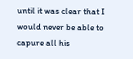until it was clear that I would never be able to capure all his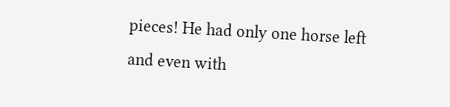pieces! He had only one horse left and even with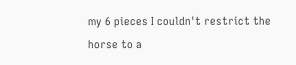my 6 pieces I couldn't restrict the horse to a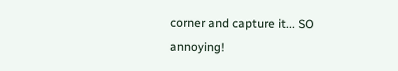corner and capture it... SO annoying!